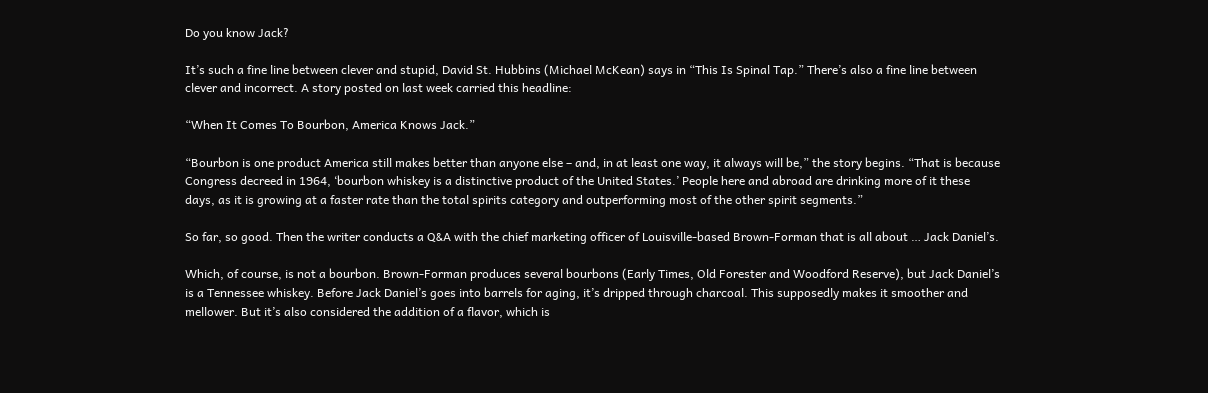Do you know Jack?

It’s such a fine line between clever and stupid, David St. Hubbins (Michael McKean) says in “This Is Spinal Tap.” There’s also a fine line between clever and incorrect. A story posted on last week carried this headline:

“When It Comes To Bourbon, America Knows Jack.”

“Bourbon is one product America still makes better than anyone else – and, in at least one way, it always will be,” the story begins. “That is because Congress decreed in 1964, ‘bourbon whiskey is a distinctive product of the United States.’ People here and abroad are drinking more of it these days, as it is growing at a faster rate than the total spirits category and outperforming most of the other spirit segments.”

So far, so good. Then the writer conducts a Q&A with the chief marketing officer of Louisville-based Brown-Forman that is all about … Jack Daniel’s.

Which, of course, is not a bourbon. Brown-Forman produces several bourbons (Early Times, Old Forester and Woodford Reserve), but Jack Daniel’s is a Tennessee whiskey. Before Jack Daniel’s goes into barrels for aging, it’s dripped through charcoal. This supposedly makes it smoother and mellower. But it’s also considered the addition of a flavor, which is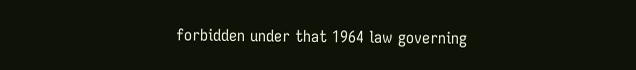forbidden under that 1964 law governing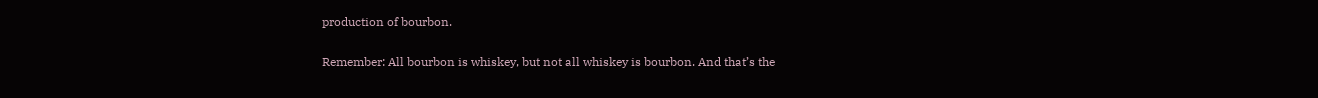production of bourbon.

Remember: All bourbon is whiskey, but not all whiskey is bourbon. And that’s the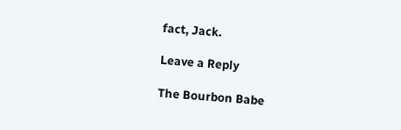fact, Jack.

Leave a Reply

The Bourbon Babe